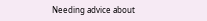Needing advice about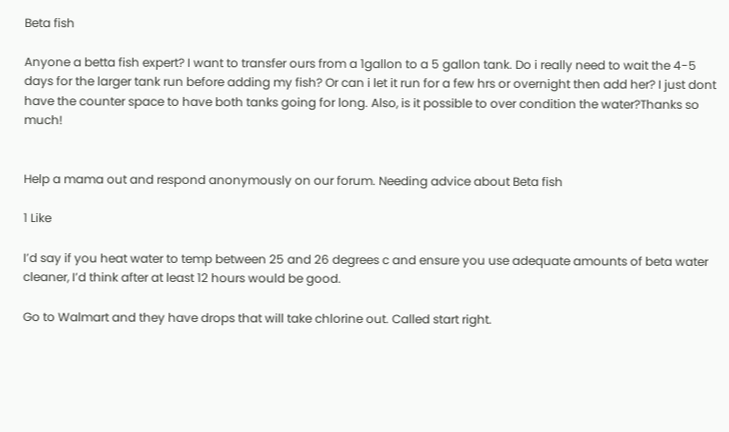Beta fish

Anyone a betta fish expert? I want to transfer ours from a 1gallon to a 5 gallon tank. Do i really need to wait the 4-5 days for the larger tank run before adding my fish? Or can i let it run for a few hrs or overnight then add her? I just dont have the counter space to have both tanks going for long. Also, is it possible to over condition the water?Thanks so much!


Help a mama out and respond anonymously on our forum. Needing advice about Beta fish

1 Like

I’d say if you heat water to temp between 25 and 26 degrees c and ensure you use adequate amounts of beta water cleaner, I’d think after at least 12 hours would be good.

Go to Walmart and they have drops that will take chlorine out. Called start right.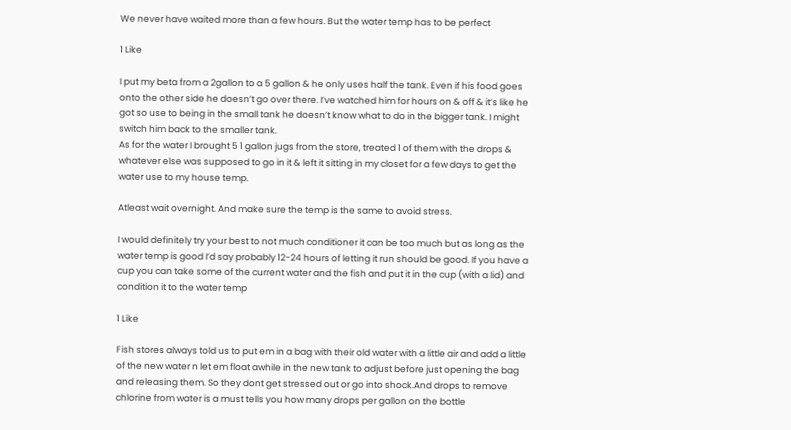We never have waited more than a few hours. But the water temp has to be perfect

1 Like

I put my beta from a 2gallon to a 5 gallon & he only uses half the tank. Even if his food goes onto the other side he doesn’t go over there. I’ve watched him for hours on & off & it’s like he got so use to being in the small tank he doesn’t know what to do in the bigger tank. I might switch him back to the smaller tank.
As for the water I brought 5 1 gallon jugs from the store, treated 1 of them with the drops & whatever else was supposed to go in it & left it sitting in my closet for a few days to get the water use to my house temp.

Atleast wait overnight. And make sure the temp is the same to avoid stress.

I would definitely try your best to not much conditioner it can be too much but as long as the water temp is good I’d say probably 12-24 hours of letting it run should be good. If you have a cup you can take some of the current water and the fish and put it in the cup (with a lid) and condition it to the water temp

1 Like

Fish stores always told us to put em in a bag with their old water with a little air and add a little of the new water n let em float awhile in the new tank to adjust before just opening the bag and releasing them. So they dont get stressed out or go into shock.And drops to remove chlorine from water is a must tells you how many drops per gallon on the bottle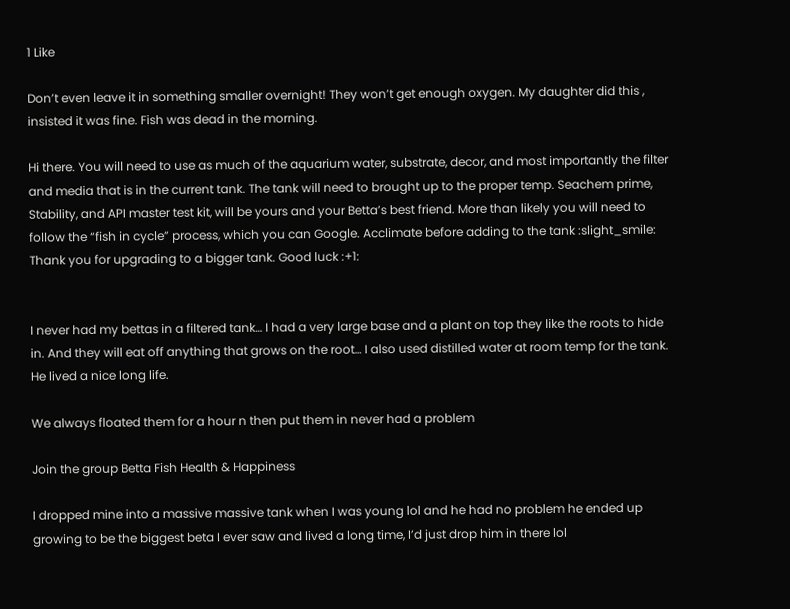1 Like

Don’t even leave it in something smaller overnight! They won’t get enough oxygen. My daughter did this , insisted it was fine. Fish was dead in the morning.

Hi there. You will need to use as much of the aquarium water, substrate, decor, and most importantly the filter and media that is in the current tank. The tank will need to brought up to the proper temp. Seachem prime, Stability, and API master test kit, will be yours and your Betta’s best friend. More than likely you will need to follow the “fish in cycle” process, which you can Google. Acclimate before adding to the tank :slight_smile: Thank you for upgrading to a bigger tank. Good luck :+1:


I never had my bettas in a filtered tank… I had a very large base and a plant on top they like the roots to hide in. And they will eat off anything that grows on the root… I also used distilled water at room temp for the tank. He lived a nice long life.

We always floated them for a hour n then put them in never had a problem

Join the group Betta Fish Health & Happiness

I dropped mine into a massive massive tank when I was young lol and he had no problem he ended up growing to be the biggest beta I ever saw and lived a long time, I’d just drop him in there lol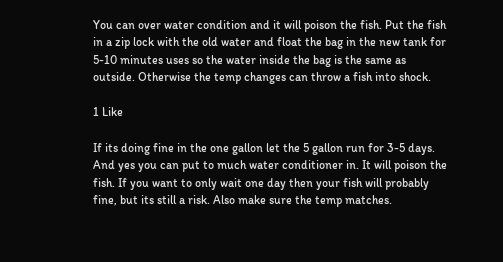You can over water condition and it will poison the fish. Put the fish in a zip lock with the old water and float the bag in the new tank for 5-10 minutes uses so the water inside the bag is the same as outside. Otherwise the temp changes can throw a fish into shock.

1 Like

If its doing fine in the one gallon let the 5 gallon run for 3-5 days. And yes you can put to much water conditioner in. It will poison the fish. If you want to only wait one day then your fish will probably fine, but its still a risk. Also make sure the temp matches.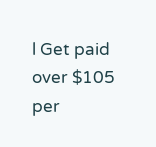l Get paid over $105 per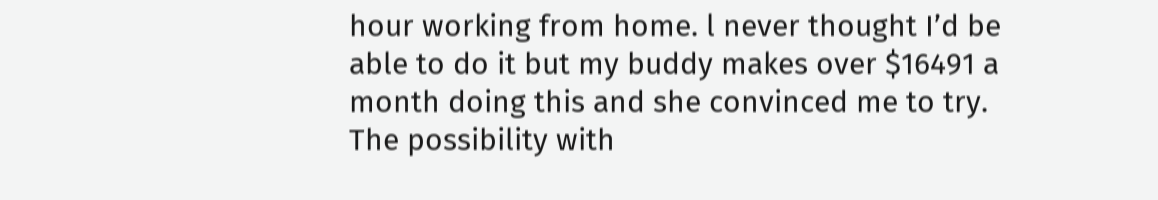hour working from home. l never thought I’d be able to do it but my buddy makes over $16491 a month doing this and she convinced me to try. The possibility with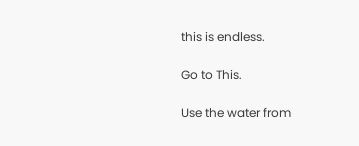this is endless.

Go to This.

Use the water from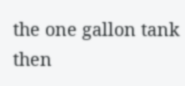the one gallon tank then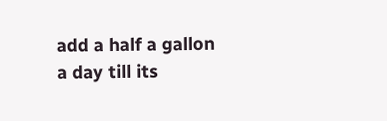add a half a gallon a day till its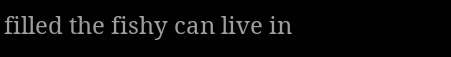filled the fishy can live in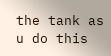the tank as u do this